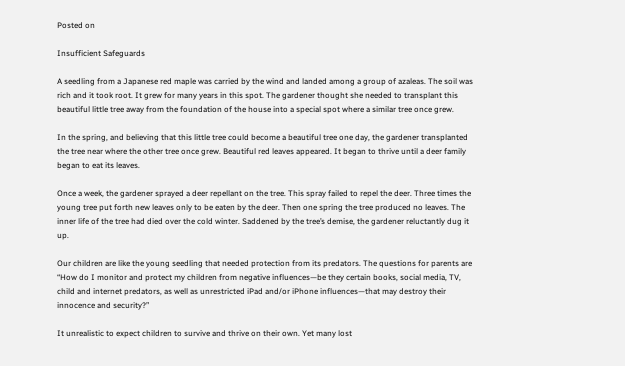Posted on

Insufficient Safeguards

A seedling from a Japanese red maple was carried by the wind and landed among a group of azaleas. The soil was rich and it took root. It grew for many years in this spot. The gardener thought she needed to transplant this beautiful little tree away from the foundation of the house into a special spot where a similar tree once grew.

In the spring, and believing that this little tree could become a beautiful tree one day, the gardener transplanted the tree near where the other tree once grew. Beautiful red leaves appeared. It began to thrive until a deer family began to eat its leaves.

Once a week, the gardener sprayed a deer repellant on the tree. This spray failed to repel the deer. Three times the young tree put forth new leaves only to be eaten by the deer. Then one spring the tree produced no leaves. The inner life of the tree had died over the cold winter. Saddened by the tree’s demise, the gardener reluctantly dug it up.

Our children are like the young seedling that needed protection from its predators. The questions for parents are “How do I monitor and protect my children from negative influences—be they certain books, social media, TV, child and internet predators, as well as unrestricted iPad and/or iPhone influences—that may destroy their innocence and security?”

It unrealistic to expect children to survive and thrive on their own. Yet many lost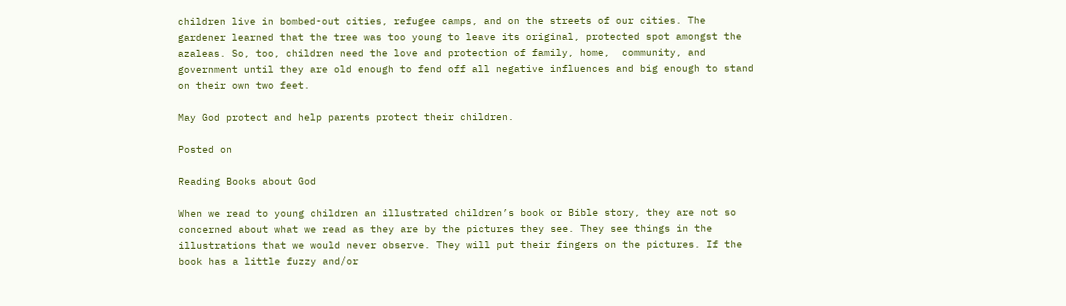children live in bombed-out cities, refugee camps, and on the streets of our cities. The gardener learned that the tree was too young to leave its original, protected spot amongst the azaleas. So, too, children need the love and protection of family, home,  community, and government until they are old enough to fend off all negative influences and big enough to stand on their own two feet.

May God protect and help parents protect their children.

Posted on

Reading Books about God

When we read to young children an illustrated children’s book or Bible story, they are not so concerned about what we read as they are by the pictures they see. They see things in the illustrations that we would never observe. They will put their fingers on the pictures. If the book has a little fuzzy and/or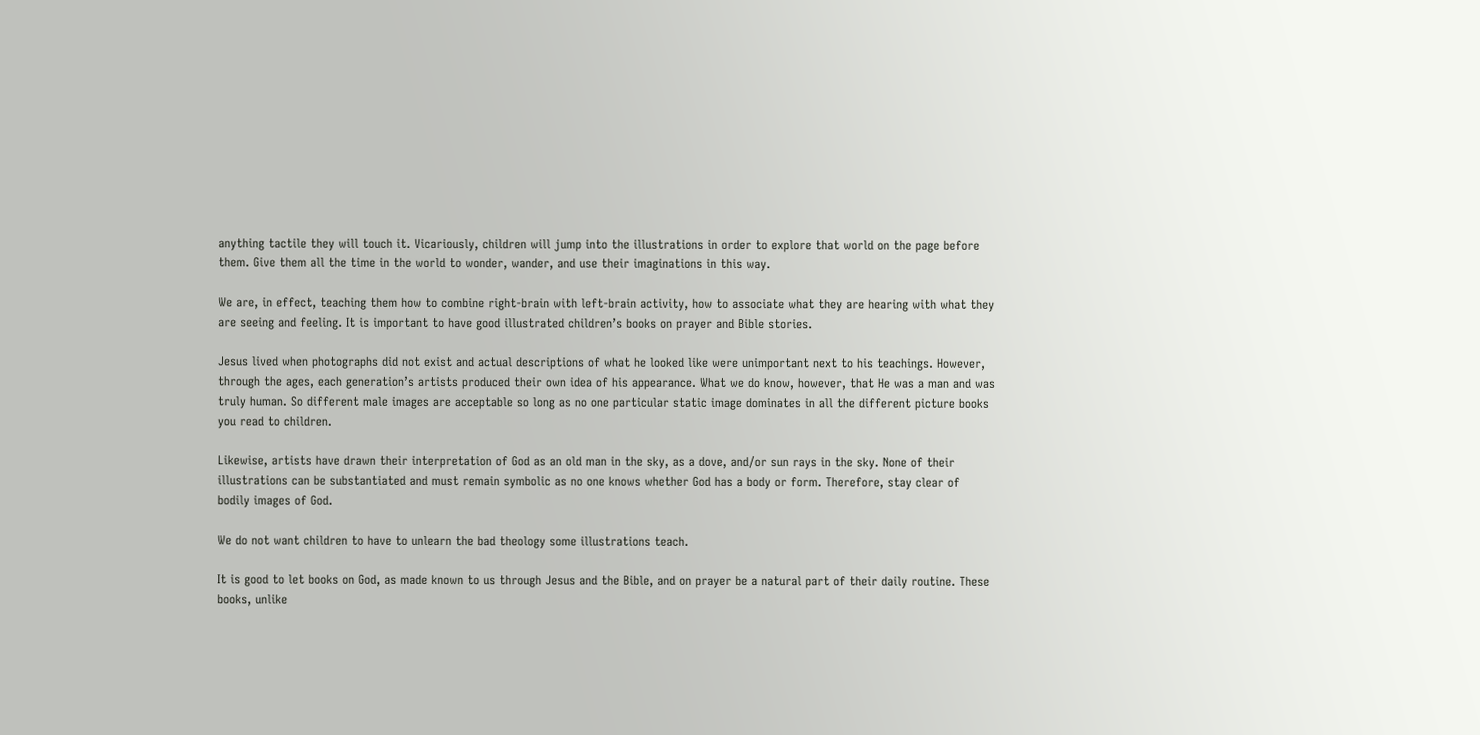anything tactile they will touch it. Vicariously, children will jump into the illustrations in order to explore that world on the page before them. Give them all the time in the world to wonder, wander, and use their imaginations in this way.

We are, in effect, teaching them how to combine right-brain with left-brain activity, how to associate what they are hearing with what they are seeing and feeling. It is important to have good illustrated children’s books on prayer and Bible stories.

Jesus lived when photographs did not exist and actual descriptions of what he looked like were unimportant next to his teachings. However, through the ages, each generation’s artists produced their own idea of his appearance. What we do know, however, that He was a man and was truly human. So different male images are acceptable so long as no one particular static image dominates in all the different picture books you read to children.

Likewise, artists have drawn their interpretation of God as an old man in the sky, as a dove, and/or sun rays in the sky. None of their illustrations can be substantiated and must remain symbolic as no one knows whether God has a body or form. Therefore, stay clear of bodily images of God.

We do not want children to have to unlearn the bad theology some illustrations teach.

It is good to let books on God, as made known to us through Jesus and the Bible, and on prayer be a natural part of their daily routine. These books, unlike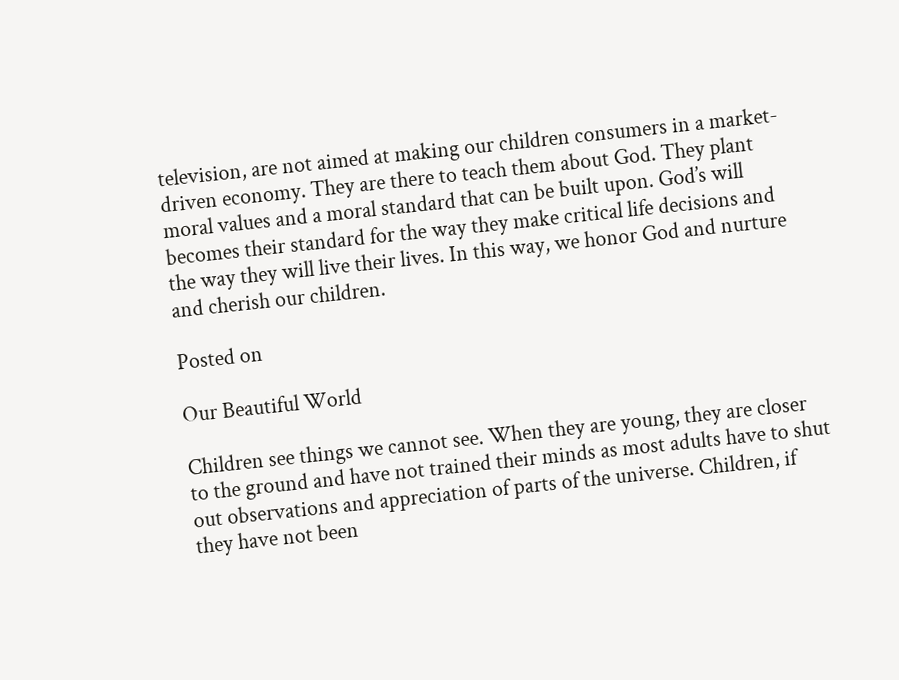television, are not aimed at making our children consumers in a market-driven economy. They are there to teach them about God. They plant moral values and a moral standard that can be built upon. God’s will becomes their standard for the way they make critical life decisions and the way they will live their lives. In this way, we honor God and nurture and cherish our children.

Posted on

Our Beautiful World

Children see things we cannot see. When they are young, they are closer to the ground and have not trained their minds as most adults have to shut out observations and appreciation of parts of the universe. Children, if they have not been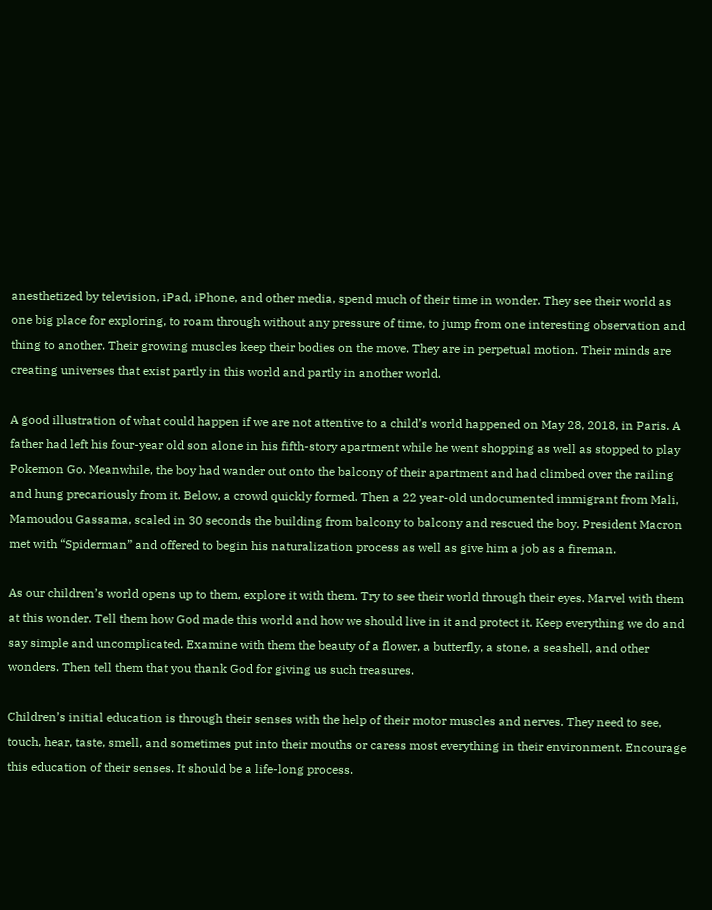anesthetized by television, iPad, iPhone, and other media, spend much of their time in wonder. They see their world as one big place for exploring, to roam through without any pressure of time, to jump from one interesting observation and thing to another. Their growing muscles keep their bodies on the move. They are in perpetual motion. Their minds are creating universes that exist partly in this world and partly in another world.

A good illustration of what could happen if we are not attentive to a child’s world happened on May 28, 2018, in Paris. A father had left his four-year old son alone in his fifth-story apartment while he went shopping as well as stopped to play Pokemon Go. Meanwhile, the boy had wander out onto the balcony of their apartment and had climbed over the railing and hung precariously from it. Below, a crowd quickly formed. Then a 22 year-old undocumented immigrant from Mali, Mamoudou Gassama, scaled in 30 seconds the building from balcony to balcony and rescued the boy. President Macron met with “Spiderman” and offered to begin his naturalization process as well as give him a job as a fireman.

As our children’s world opens up to them, explore it with them. Try to see their world through their eyes. Marvel with them at this wonder. Tell them how God made this world and how we should live in it and protect it. Keep everything we do and say simple and uncomplicated. Examine with them the beauty of a flower, a butterfly, a stone, a seashell, and other wonders. Then tell them that you thank God for giving us such treasures.

Children’s initial education is through their senses with the help of their motor muscles and nerves. They need to see, touch, hear, taste, smell, and sometimes put into their mouths or caress most everything in their environment. Encourage this education of their senses. It should be a life-long process.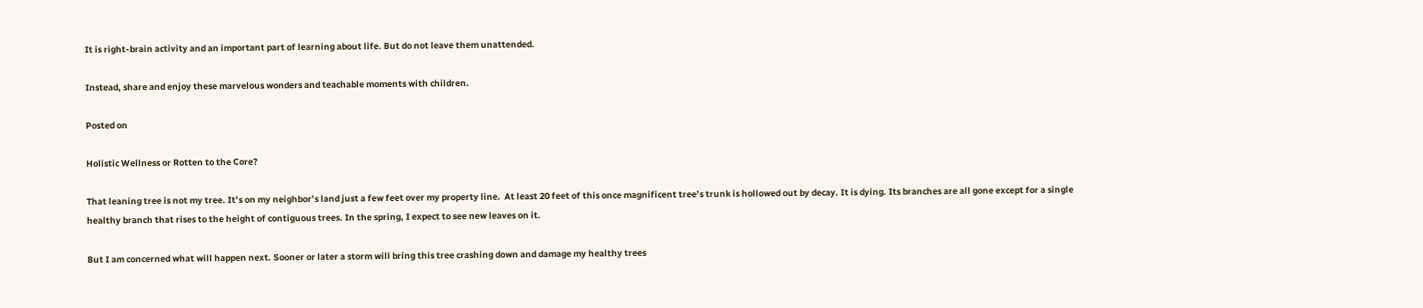It is right-brain activity and an important part of learning about life. But do not leave them unattended.

Instead, share and enjoy these marvelous wonders and teachable moments with children.

Posted on

Holistic Wellness or Rotten to the Core?

That leaning tree is not my tree. It’s on my neighbor’s land just a few feet over my property line.  At least 20 feet of this once magnificent tree’s trunk is hollowed out by decay. It is dying. Its branches are all gone except for a single healthy branch that rises to the height of contiguous trees. In the spring, I expect to see new leaves on it.

But I am concerned what will happen next. Sooner or later a storm will bring this tree crashing down and damage my healthy trees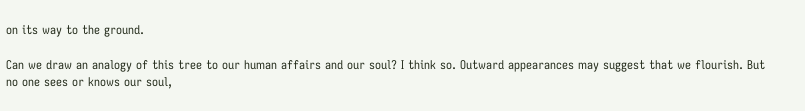on its way to the ground.

Can we draw an analogy of this tree to our human affairs and our soul? I think so. Outward appearances may suggest that we flourish. But no one sees or knows our soul,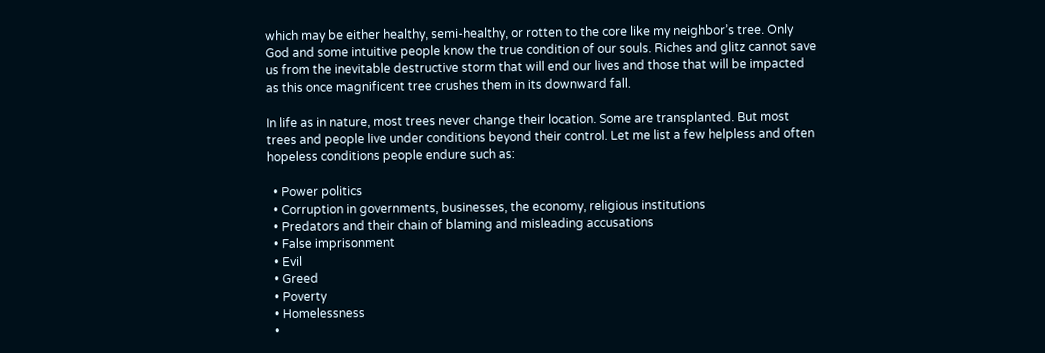which may be either healthy, semi-healthy, or rotten to the core like my neighbor’s tree. Only God and some intuitive people know the true condition of our souls. Riches and glitz cannot save us from the inevitable destructive storm that will end our lives and those that will be impacted as this once magnificent tree crushes them in its downward fall.

In life as in nature, most trees never change their location. Some are transplanted. But most trees and people live under conditions beyond their control. Let me list a few helpless and often hopeless conditions people endure such as:

  • Power politics
  • Corruption in governments, businesses, the economy, religious institutions
  • Predators and their chain of blaming and misleading accusations
  • False imprisonment
  • Evil
  • Greed
  • Poverty
  • Homelessness
  •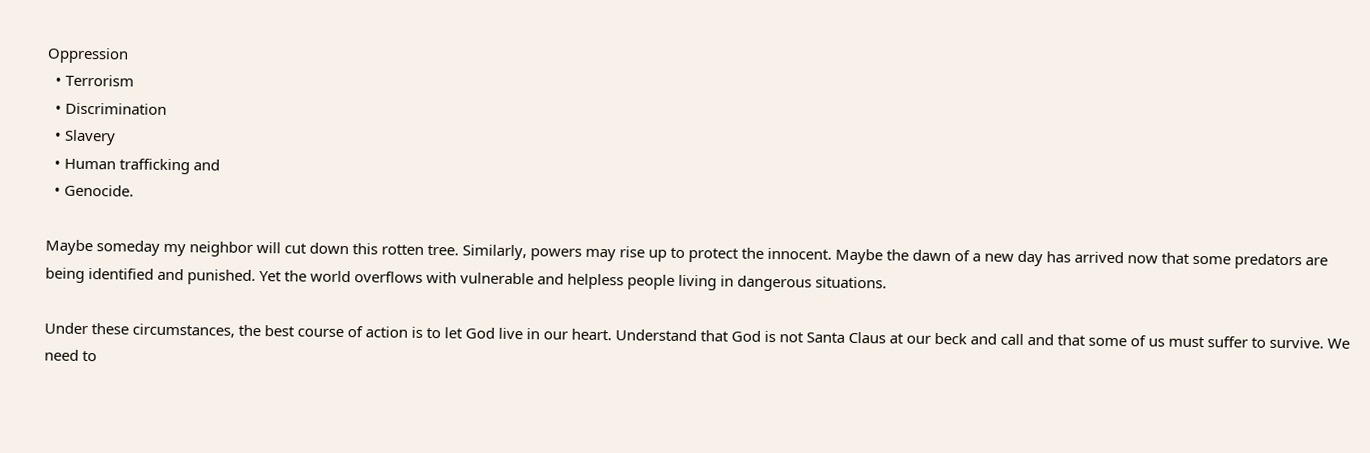Oppression
  • Terrorism
  • Discrimination
  • Slavery
  • Human trafficking and
  • Genocide.

Maybe someday my neighbor will cut down this rotten tree. Similarly, powers may rise up to protect the innocent. Maybe the dawn of a new day has arrived now that some predators are being identified and punished. Yet the world overflows with vulnerable and helpless people living in dangerous situations.

Under these circumstances, the best course of action is to let God live in our heart. Understand that God is not Santa Claus at our beck and call and that some of us must suffer to survive. We need to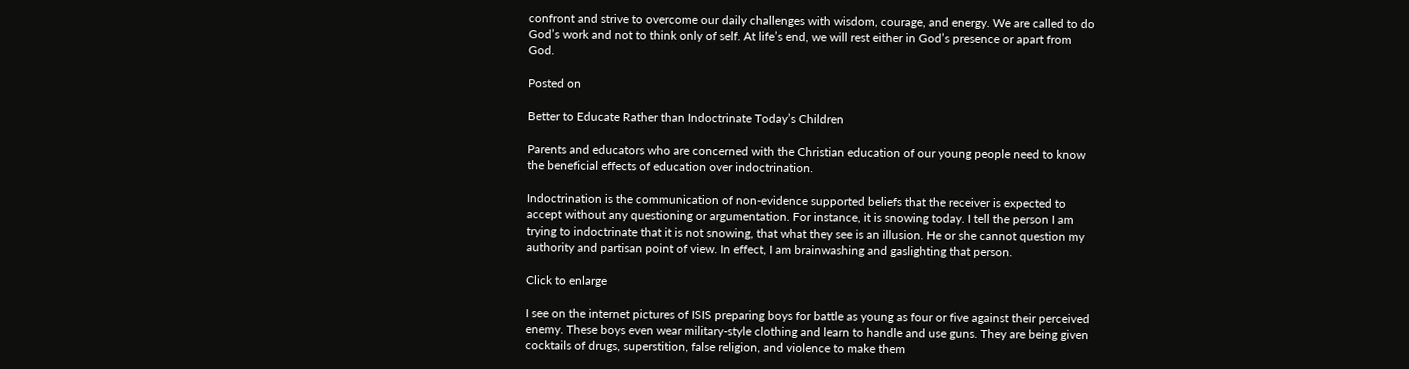confront and strive to overcome our daily challenges with wisdom, courage, and energy. We are called to do God’s work and not to think only of self. At life’s end, we will rest either in God’s presence or apart from God.

Posted on

Better to Educate Rather than Indoctrinate Today’s Children

Parents and educators who are concerned with the Christian education of our young people need to know the beneficial effects of education over indoctrination.

Indoctrination is the communication of non-evidence supported beliefs that the receiver is expected to accept without any questioning or argumentation. For instance, it is snowing today. I tell the person I am trying to indoctrinate that it is not snowing, that what they see is an illusion. He or she cannot question my authority and partisan point of view. In effect, I am brainwashing and gaslighting that person.

Click to enlarge

I see on the internet pictures of ISIS preparing boys for battle as young as four or five against their perceived enemy. These boys even wear military-style clothing and learn to handle and use guns. They are being given cocktails of drugs, superstition, false religion, and violence to make them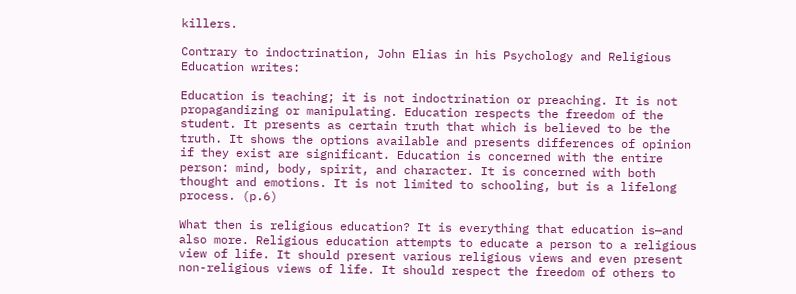killers.

Contrary to indoctrination, John Elias in his Psychology and Religious Education writes:

Education is teaching; it is not indoctrination or preaching. It is not propagandizing or manipulating. Education respects the freedom of the student. It presents as certain truth that which is believed to be the truth. It shows the options available and presents differences of opinion if they exist are significant. Education is concerned with the entire person: mind, body, spirit, and character. It is concerned with both thought and emotions. It is not limited to schooling, but is a lifelong process. (p.6)

What then is religious education? It is everything that education is—and also more. Religious education attempts to educate a person to a religious view of life. It should present various religious views and even present non-religious views of life. It should respect the freedom of others to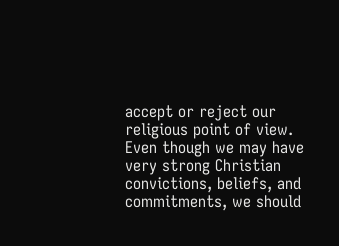accept or reject our religious point of view. Even though we may have very strong Christian convictions, beliefs, and commitments, we should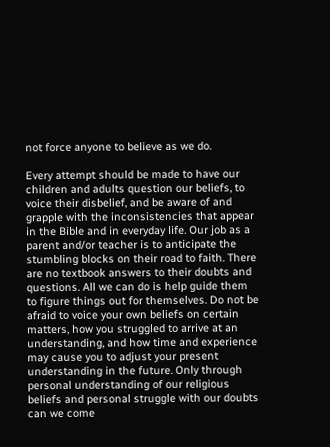not force anyone to believe as we do.

Every attempt should be made to have our children and adults question our beliefs, to voice their disbelief, and be aware of and grapple with the inconsistencies that appear in the Bible and in everyday life. Our job as a parent and/or teacher is to anticipate the stumbling blocks on their road to faith. There are no textbook answers to their doubts and questions. All we can do is help guide them to figure things out for themselves. Do not be afraid to voice your own beliefs on certain matters, how you struggled to arrive at an understanding, and how time and experience may cause you to adjust your present understanding in the future. Only through personal understanding of our religious beliefs and personal struggle with our doubts can we come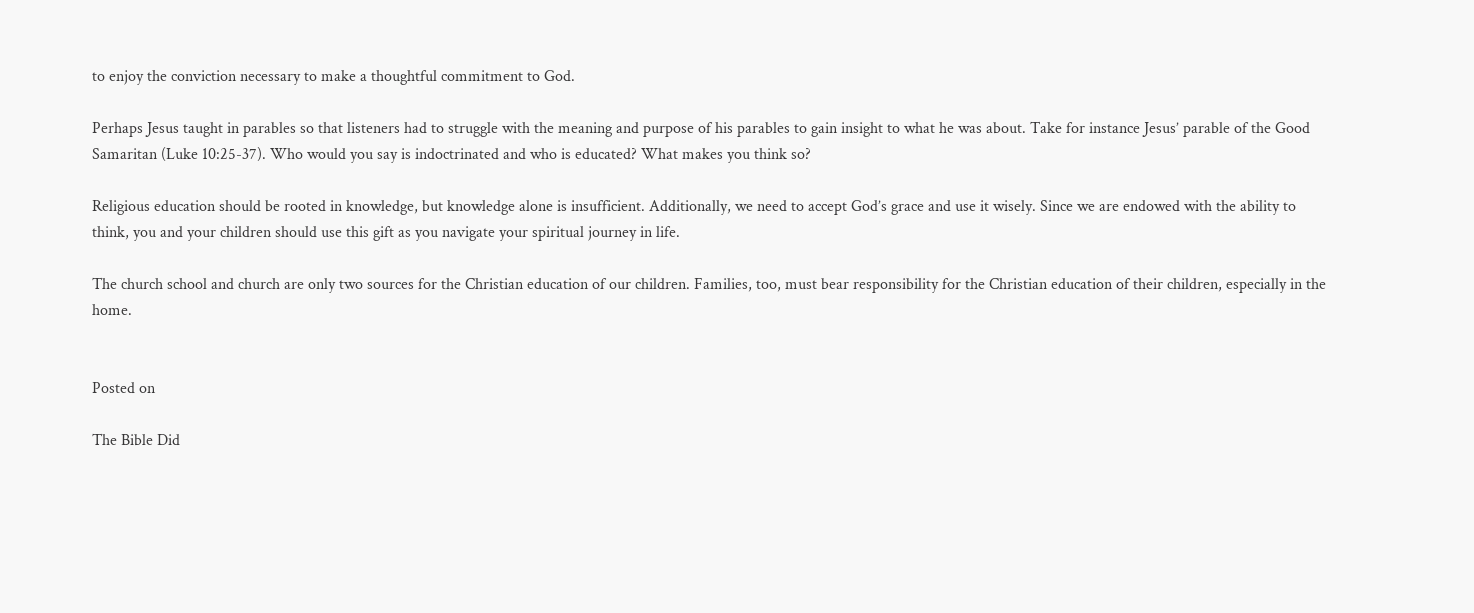to enjoy the conviction necessary to make a thoughtful commitment to God.

Perhaps Jesus taught in parables so that listeners had to struggle with the meaning and purpose of his parables to gain insight to what he was about. Take for instance Jesus’ parable of the Good Samaritan (Luke 10:25-37). Who would you say is indoctrinated and who is educated? What makes you think so?

Religious education should be rooted in knowledge, but knowledge alone is insufficient. Additionally, we need to accept God’s grace and use it wisely. Since we are endowed with the ability to think, you and your children should use this gift as you navigate your spiritual journey in life.

The church school and church are only two sources for the Christian education of our children. Families, too, must bear responsibility for the Christian education of their children, especially in the home.


Posted on

The Bible Did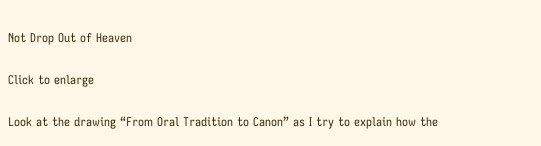Not Drop Out of Heaven

Click to enlarge

Look at the drawing “From Oral Tradition to Canon” as I try to explain how the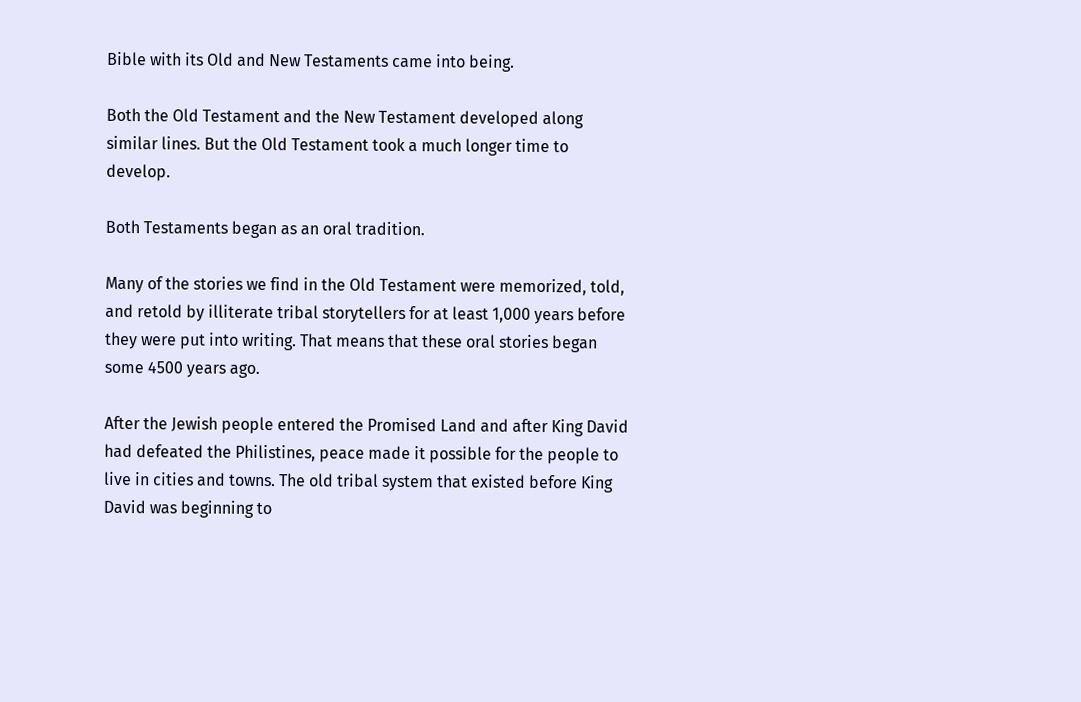Bible with its Old and New Testaments came into being.

Both the Old Testament and the New Testament developed along similar lines. But the Old Testament took a much longer time to develop.

Both Testaments began as an oral tradition.

Many of the stories we find in the Old Testament were memorized, told, and retold by illiterate tribal storytellers for at least 1,000 years before they were put into writing. That means that these oral stories began some 4500 years ago.

After the Jewish people entered the Promised Land and after King David had defeated the Philistines, peace made it possible for the people to live in cities and towns. The old tribal system that existed before King David was beginning to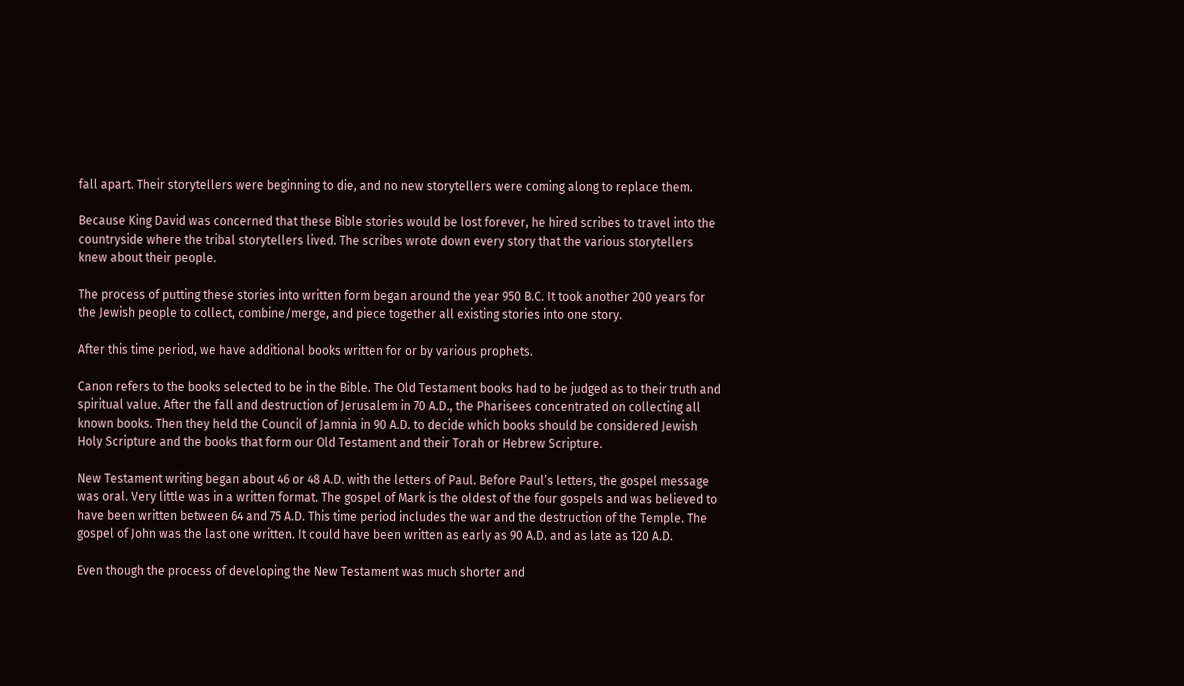fall apart. Their storytellers were beginning to die, and no new storytellers were coming along to replace them.

Because King David was concerned that these Bible stories would be lost forever, he hired scribes to travel into the countryside where the tribal storytellers lived. The scribes wrote down every story that the various storytellers knew about their people.

The process of putting these stories into written form began around the year 950 B.C. It took another 200 years for the Jewish people to collect, combine/merge, and piece together all existing stories into one story.

After this time period, we have additional books written for or by various prophets.

Canon refers to the books selected to be in the Bible. The Old Testament books had to be judged as to their truth and spiritual value. After the fall and destruction of Jerusalem in 70 A.D., the Pharisees concentrated on collecting all known books. Then they held the Council of Jamnia in 90 A.D. to decide which books should be considered Jewish Holy Scripture and the books that form our Old Testament and their Torah or Hebrew Scripture.

New Testament writing began about 46 or 48 A.D. with the letters of Paul. Before Paul’s letters, the gospel message was oral. Very little was in a written format. The gospel of Mark is the oldest of the four gospels and was believed to have been written between 64 and 75 A.D. This time period includes the war and the destruction of the Temple. The gospel of John was the last one written. It could have been written as early as 90 A.D. and as late as 120 A.D.

Even though the process of developing the New Testament was much shorter and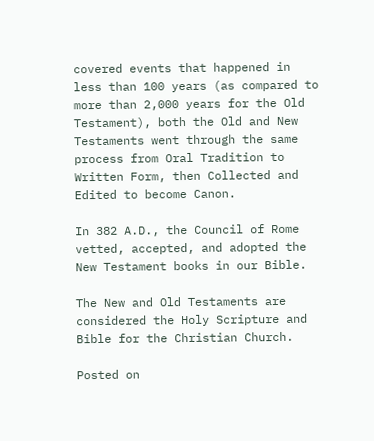covered events that happened in less than 100 years (as compared to more than 2,000 years for the Old Testament), both the Old and New Testaments went through the same process from Oral Tradition to Written Form, then Collected and Edited to become Canon.

In 382 A.D., the Council of Rome vetted, accepted, and adopted the New Testament books in our Bible.

The New and Old Testaments are considered the Holy Scripture and Bible for the Christian Church.

Posted on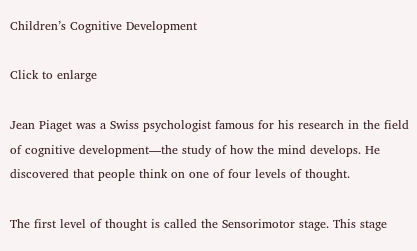Children’s Cognitive Development

Click to enlarge

Jean Piaget was a Swiss psychologist famous for his research in the field of cognitive development—the study of how the mind develops. He discovered that people think on one of four levels of thought.

The first level of thought is called the Sensorimotor stage. This stage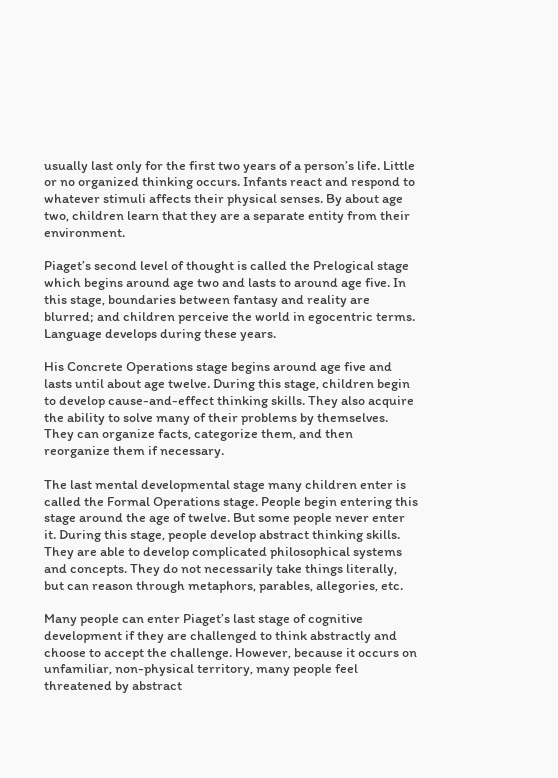usually last only for the first two years of a person’s life. Little or no organized thinking occurs. Infants react and respond to whatever stimuli affects their physical senses. By about age two, children learn that they are a separate entity from their environment.

Piaget’s second level of thought is called the Prelogical stage which begins around age two and lasts to around age five. In this stage, boundaries between fantasy and reality are blurred; and children perceive the world in egocentric terms. Language develops during these years.

His Concrete Operations stage begins around age five and lasts until about age twelve. During this stage, children begin to develop cause-and-effect thinking skills. They also acquire the ability to solve many of their problems by themselves. They can organize facts, categorize them, and then reorganize them if necessary.

The last mental developmental stage many children enter is called the Formal Operations stage. People begin entering this stage around the age of twelve. But some people never enter it. During this stage, people develop abstract thinking skills. They are able to develop complicated philosophical systems and concepts. They do not necessarily take things literally, but can reason through metaphors, parables, allegories, etc.

Many people can enter Piaget’s last stage of cognitive development if they are challenged to think abstractly and choose to accept the challenge. However, because it occurs on unfamiliar, non-physical territory, many people feel threatened by abstract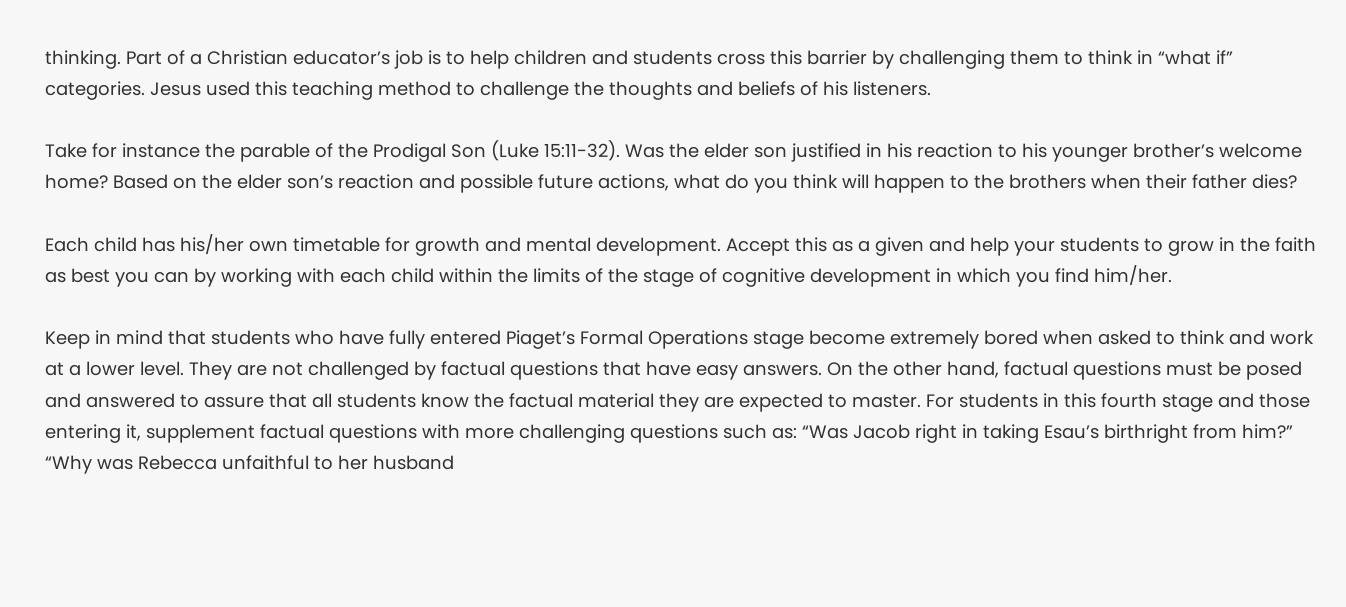thinking. Part of a Christian educator’s job is to help children and students cross this barrier by challenging them to think in “what if” categories. Jesus used this teaching method to challenge the thoughts and beliefs of his listeners.

Take for instance the parable of the Prodigal Son (Luke 15:11-32). Was the elder son justified in his reaction to his younger brother’s welcome home? Based on the elder son’s reaction and possible future actions, what do you think will happen to the brothers when their father dies?

Each child has his/her own timetable for growth and mental development. Accept this as a given and help your students to grow in the faith as best you can by working with each child within the limits of the stage of cognitive development in which you find him/her.

Keep in mind that students who have fully entered Piaget’s Formal Operations stage become extremely bored when asked to think and work at a lower level. They are not challenged by factual questions that have easy answers. On the other hand, factual questions must be posed and answered to assure that all students know the factual material they are expected to master. For students in this fourth stage and those entering it, supplement factual questions with more challenging questions such as: “Was Jacob right in taking Esau’s birthright from him?” “Why was Rebecca unfaithful to her husband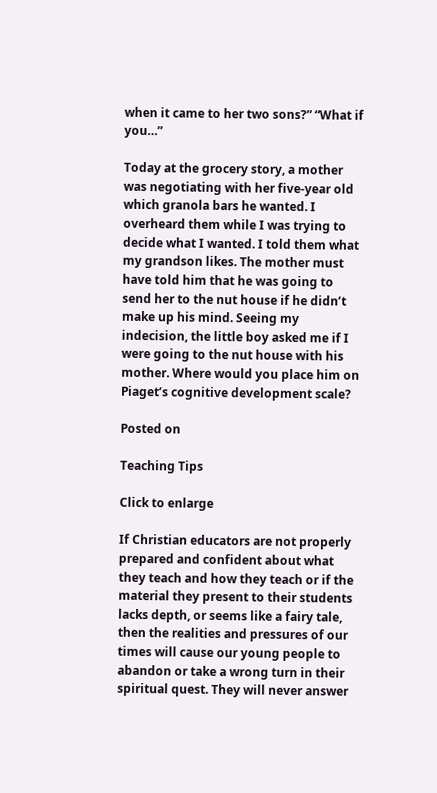when it came to her two sons?” “What if you…”

Today at the grocery story, a mother was negotiating with her five-year old which granola bars he wanted. I overheard them while I was trying to decide what I wanted. I told them what my grandson likes. The mother must have told him that he was going to send her to the nut house if he didn’t make up his mind. Seeing my indecision, the little boy asked me if I were going to the nut house with his mother. Where would you place him on Piaget’s cognitive development scale?

Posted on

Teaching Tips

Click to enlarge

If Christian educators are not properly prepared and confident about what they teach and how they teach or if the material they present to their students lacks depth, or seems like a fairy tale, then the realities and pressures of our times will cause our young people to abandon or take a wrong turn in their spiritual quest. They will never answer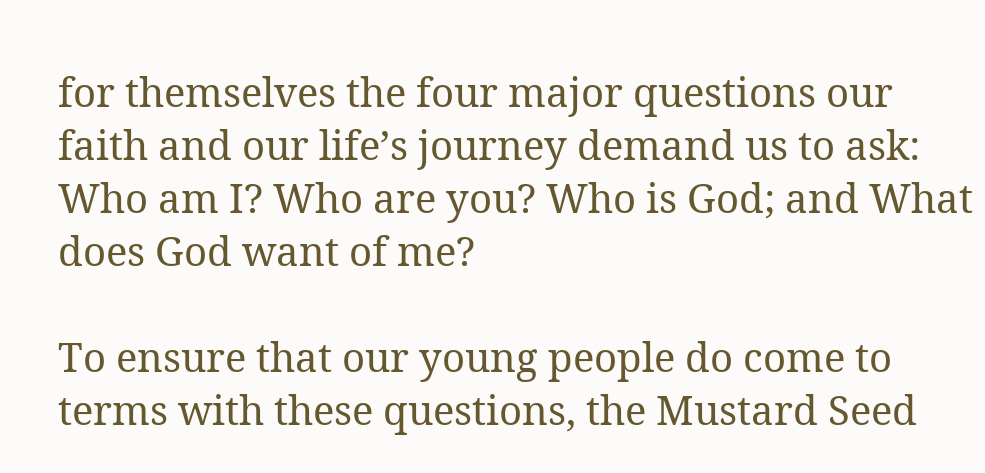for themselves the four major questions our faith and our life’s journey demand us to ask: Who am I? Who are you? Who is God; and What does God want of me?

To ensure that our young people do come to terms with these questions, the Mustard Seed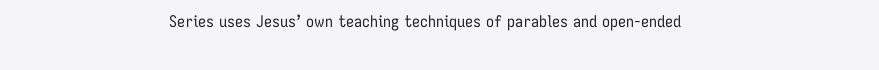Series uses Jesus’ own teaching techniques of parables and open-ended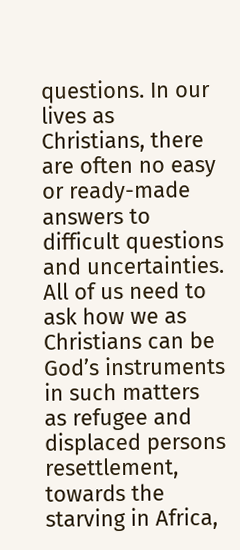questions. In our lives as Christians, there are often no easy or ready-made answers to difficult questions and uncertainties. All of us need to ask how we as Christians can be God’s instruments in such matters as refugee and displaced persons resettlement, towards the starving in Africa,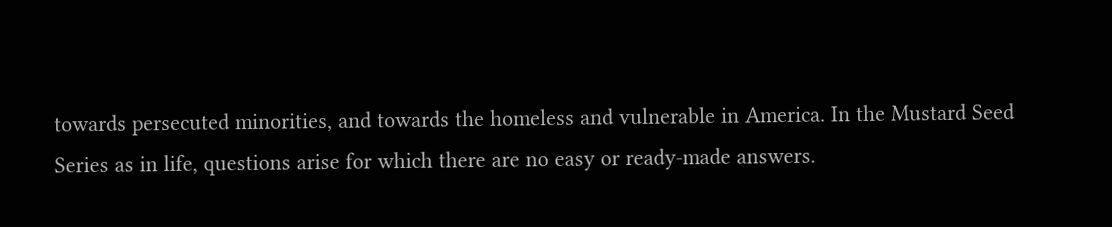towards persecuted minorities, and towards the homeless and vulnerable in America. In the Mustard Seed Series as in life, questions arise for which there are no easy or ready-made answers.